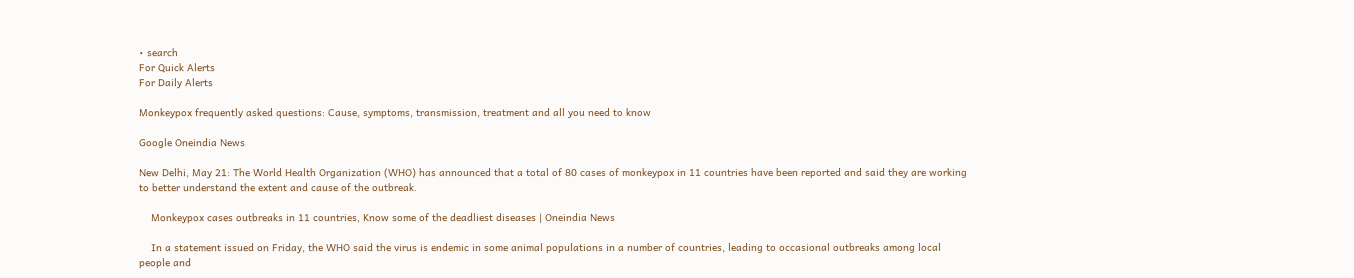• search
For Quick Alerts
For Daily Alerts

Monkeypox frequently asked questions: Cause, symptoms, transmission, treatment and all you need to know

Google Oneindia News

New Delhi, May 21: The World Health Organization (WHO) has announced that a total of 80 cases of monkeypox in 11 countries have been reported and said they are working to better understand the extent and cause of the outbreak.

    Monkeypox cases outbreaks in 11 countries, Know some of the deadliest diseases | Oneindia News

    In a statement issued on Friday, the WHO said the virus is endemic in some animal populations in a number of countries, leading to occasional outbreaks among local people and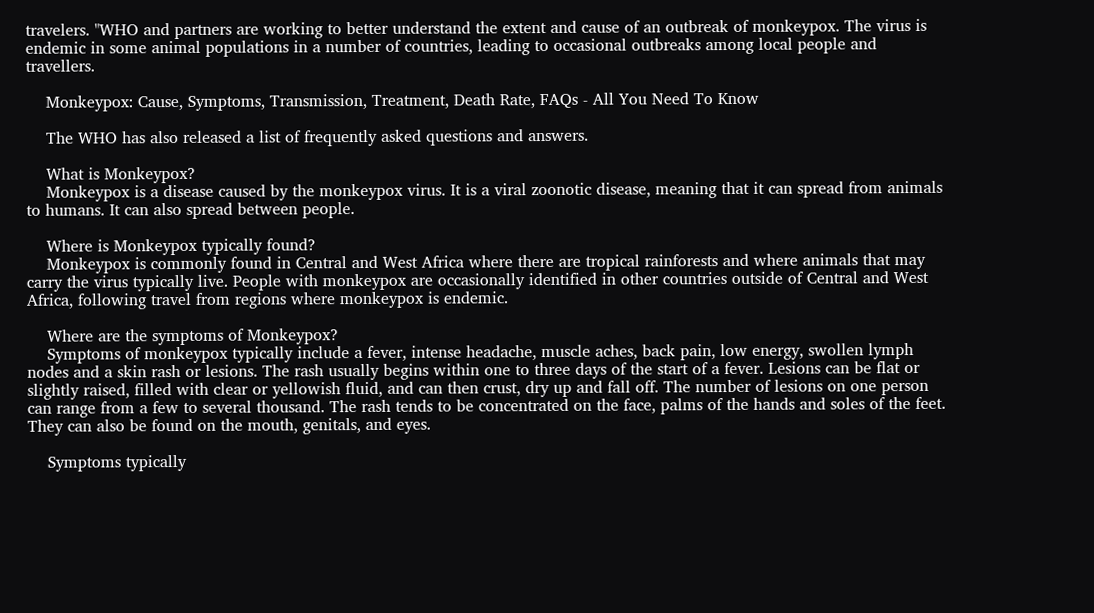travelers. "WHO and partners are working to better understand the extent and cause of an outbreak of monkeypox. The virus is endemic in some animal populations in a number of countries, leading to occasional outbreaks among local people and travellers.

    Monkeypox: Cause, Symptoms, Transmission, Treatment, Death Rate, FAQs - All You Need To Know

    The WHO has also released a list of frequently asked questions and answers.

    What is Monkeypox?
    Monkeypox is a disease caused by the monkeypox virus. It is a viral zoonotic disease, meaning that it can spread from animals to humans. It can also spread between people.

    Where is Monkeypox typically found?
    Monkeypox is commonly found in Central and West Africa where there are tropical rainforests and where animals that may carry the virus typically live. People with monkeypox are occasionally identified in other countries outside of Central and West Africa, following travel from regions where monkeypox is endemic.

    Where are the symptoms of Monkeypox?
    Symptoms of monkeypox typically include a fever, intense headache, muscle aches, back pain, low energy, swollen lymph nodes and a skin rash or lesions. The rash usually begins within one to three days of the start of a fever. Lesions can be flat or slightly raised, filled with clear or yellowish fluid, and can then crust, dry up and fall off. The number of lesions on one person can range from a few to several thousand. The rash tends to be concentrated on the face, palms of the hands and soles of the feet. They can also be found on the mouth, genitals, and eyes.

    Symptoms typically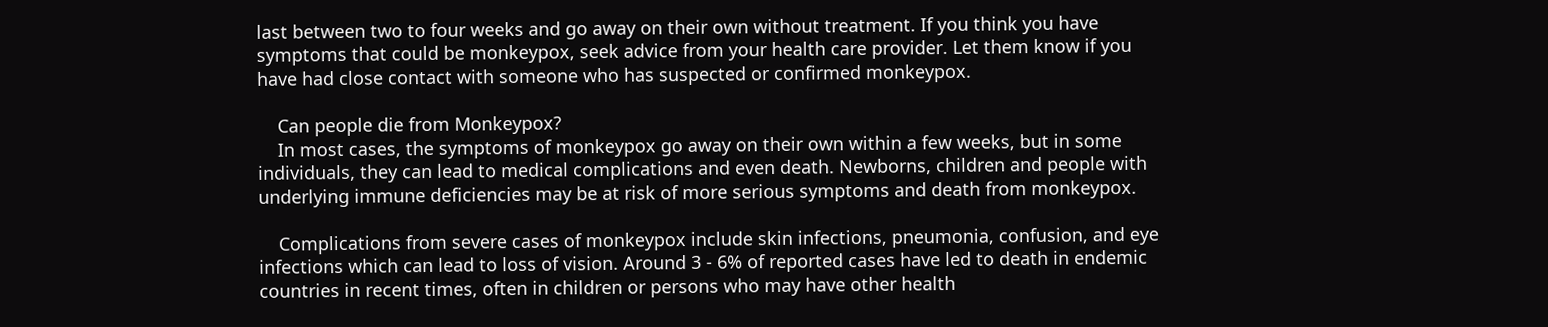last between two to four weeks and go away on their own without treatment. If you think you have symptoms that could be monkeypox, seek advice from your health care provider. Let them know if you have had close contact with someone who has suspected or confirmed monkeypox.

    Can people die from Monkeypox?
    In most cases, the symptoms of monkeypox go away on their own within a few weeks, but in some individuals, they can lead to medical complications and even death. Newborns, children and people with underlying immune deficiencies may be at risk of more serious symptoms and death from monkeypox.

    Complications from severe cases of monkeypox include skin infections, pneumonia, confusion, and eye infections which can lead to loss of vision. Around 3 - 6% of reported cases have led to death in endemic countries in recent times, often in children or persons who may have other health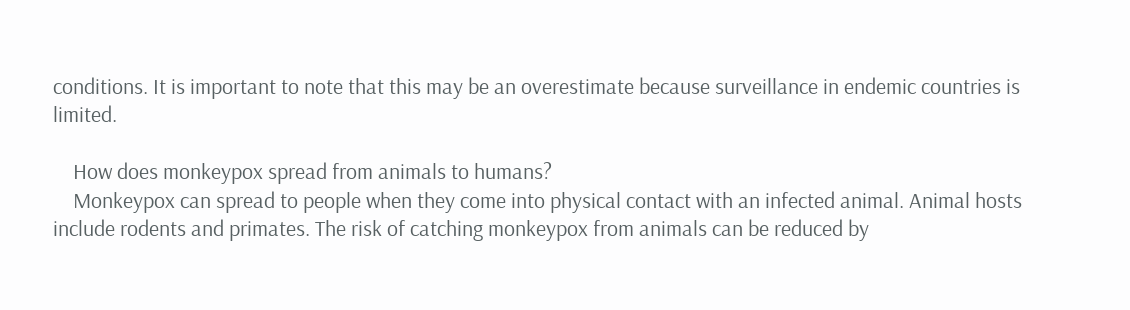conditions. It is important to note that this may be an overestimate because surveillance in endemic countries is limited.

    How does monkeypox spread from animals to humans?
    Monkeypox can spread to people when they come into physical contact with an infected animal. Animal hosts include rodents and primates. The risk of catching monkeypox from animals can be reduced by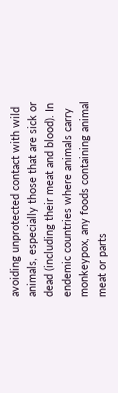avoiding unprotected contact with wild animals, especially those that are sick or dead (including their meat and blood). In endemic countries where animals carry monkeypox, any foods containing animal meat or parts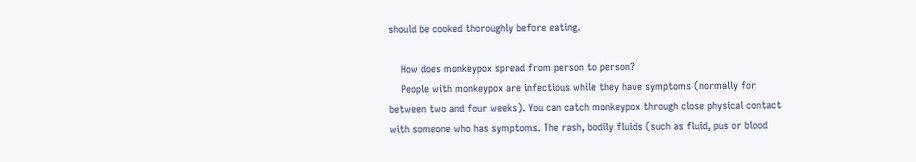should be cooked thoroughly before eating.

    How does monkeypox spread from person to person?
    People with monkeypox are infectious while they have symptoms (normally for between two and four weeks). You can catch monkeypox through close physical contact with someone who has symptoms. The rash, bodily fluids (such as fluid, pus or blood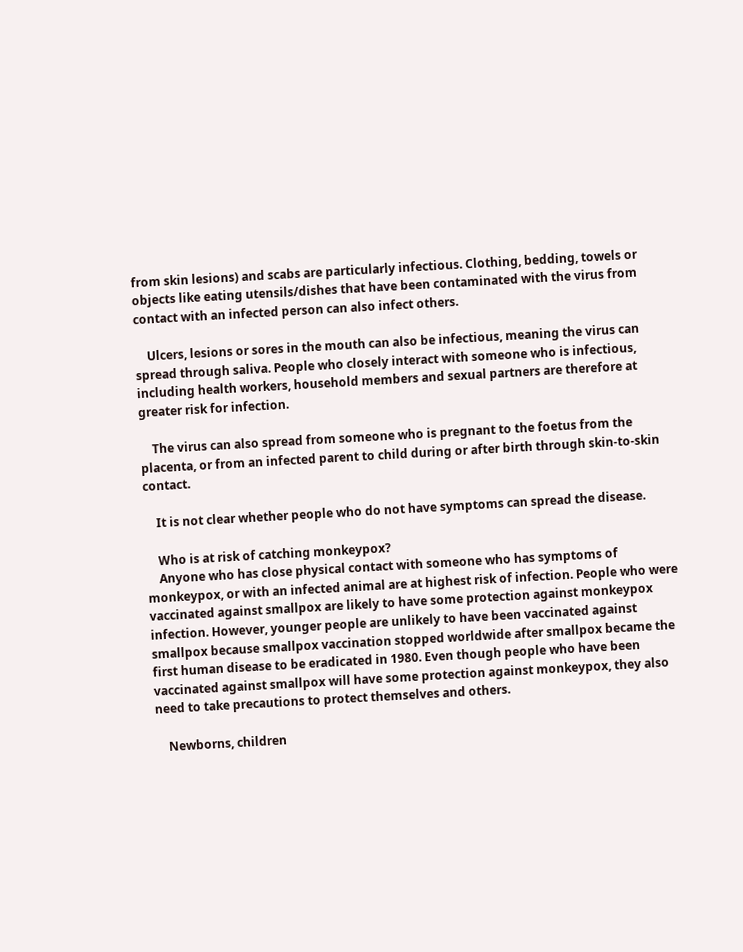from skin lesions) and scabs are particularly infectious. Clothing, bedding, towels or objects like eating utensils/dishes that have been contaminated with the virus from contact with an infected person can also infect others.

    Ulcers, lesions or sores in the mouth can also be infectious, meaning the virus can spread through saliva. People who closely interact with someone who is infectious, including health workers, household members and sexual partners are therefore at greater risk for infection.

    The virus can also spread from someone who is pregnant to the foetus from the placenta, or from an infected parent to child during or after birth through skin-to-skin contact.

    It is not clear whether people who do not have symptoms can spread the disease.

    Who is at risk of catching monkeypox?
    Anyone who has close physical contact with someone who has symptoms of monkeypox, or with an infected animal are at highest risk of infection. People who were vaccinated against smallpox are likely to have some protection against monkeypox infection. However, younger people are unlikely to have been vaccinated against smallpox because smallpox vaccination stopped worldwide after smallpox became the first human disease to be eradicated in 1980. Even though people who have been vaccinated against smallpox will have some protection against monkeypox, they also need to take precautions to protect themselves and others.

    Newborns, children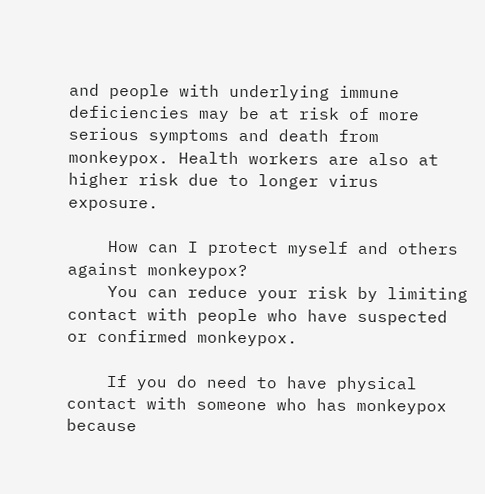and people with underlying immune deficiencies may be at risk of more serious symptoms and death from monkeypox. Health workers are also at higher risk due to longer virus exposure.

    How can I protect myself and others against monkeypox?
    You can reduce your risk by limiting contact with people who have suspected or confirmed monkeypox.

    If you do need to have physical contact with someone who has monkeypox because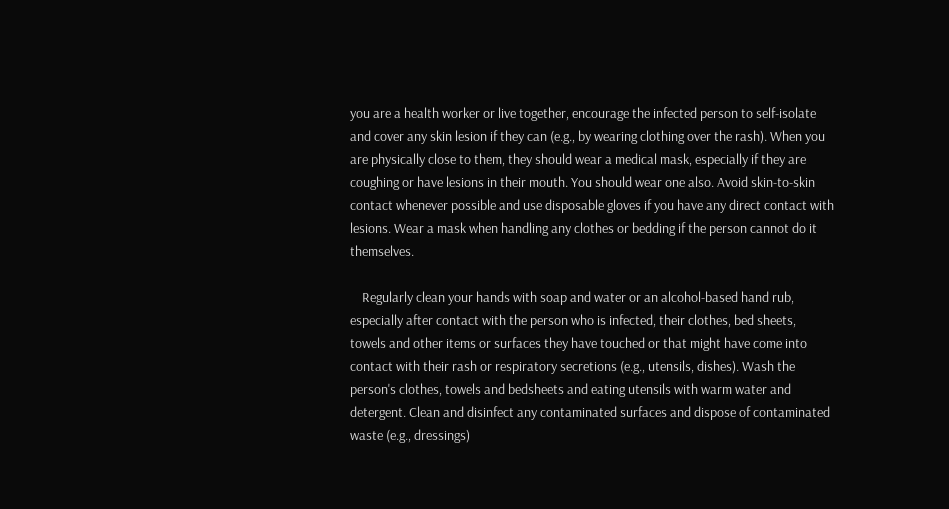you are a health worker or live together, encourage the infected person to self-isolate and cover any skin lesion if they can (e.g., by wearing clothing over the rash). When you are physically close to them, they should wear a medical mask, especially if they are coughing or have lesions in their mouth. You should wear one also. Avoid skin-to-skin contact whenever possible and use disposable gloves if you have any direct contact with lesions. Wear a mask when handling any clothes or bedding if the person cannot do it themselves.

    Regularly clean your hands with soap and water or an alcohol-based hand rub, especially after contact with the person who is infected, their clothes, bed sheets, towels and other items or surfaces they have touched or that might have come into contact with their rash or respiratory secretions (e.g., utensils, dishes). Wash the person's clothes, towels and bedsheets and eating utensils with warm water and detergent. Clean and disinfect any contaminated surfaces and dispose of contaminated waste (e.g., dressings)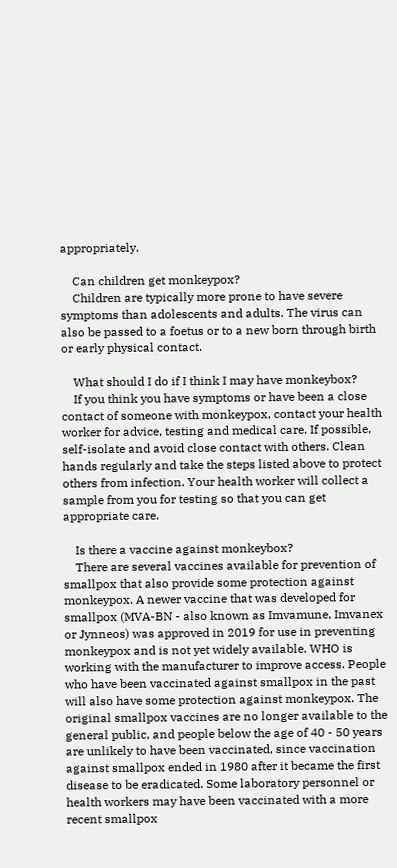appropriately.

    Can children get monkeypox?
    Children are typically more prone to have severe symptoms than adolescents and adults. The virus can also be passed to a foetus or to a new born through birth or early physical contact.

    What should I do if I think I may have monkeybox?
    If you think you have symptoms or have been a close contact of someone with monkeypox, contact your health worker for advice, testing and medical care. If possible, self-isolate and avoid close contact with others. Clean hands regularly and take the steps listed above to protect others from infection. Your health worker will collect a sample from you for testing so that you can get appropriate care.

    Is there a vaccine against monkeybox?
    There are several vaccines available for prevention of smallpox that also provide some protection against monkeypox. A newer vaccine that was developed for smallpox (MVA-BN - also known as Imvamune, Imvanex or Jynneos) was approved in 2019 for use in preventing monkeypox and is not yet widely available. WHO is working with the manufacturer to improve access. People who have been vaccinated against smallpox in the past will also have some protection against monkeypox. The original smallpox vaccines are no longer available to the general public, and people below the age of 40 - 50 years are unlikely to have been vaccinated, since vaccination against smallpox ended in 1980 after it became the first disease to be eradicated. Some laboratory personnel or health workers may have been vaccinated with a more recent smallpox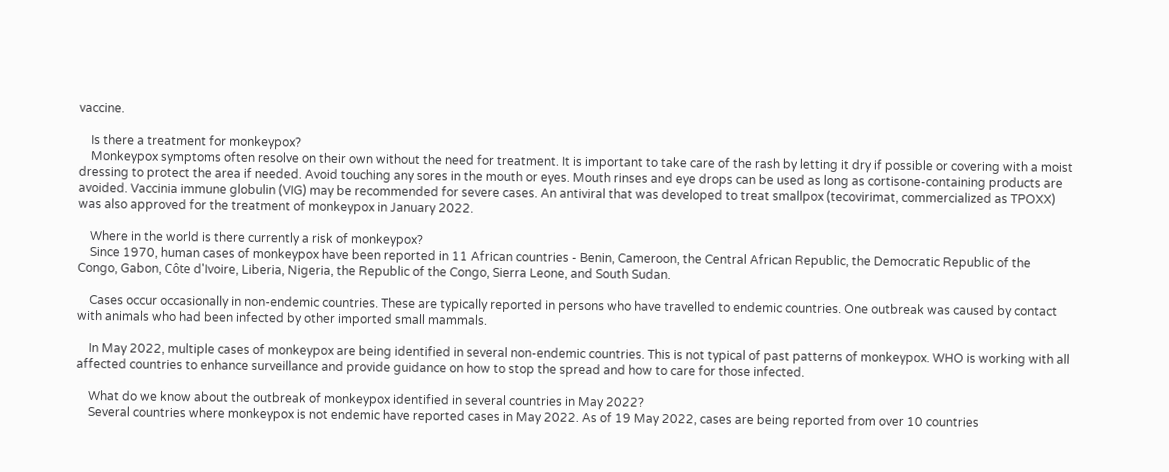vaccine.

    Is there a treatment for monkeypox?
    Monkeypox symptoms often resolve on their own without the need for treatment. It is important to take care of the rash by letting it dry if possible or covering with a moist dressing to protect the area if needed. Avoid touching any sores in the mouth or eyes. Mouth rinses and eye drops can be used as long as cortisone-containing products are avoided. Vaccinia immune globulin (VIG) may be recommended for severe cases. An antiviral that was developed to treat smallpox (tecovirimat, commercialized as TPOXX) was also approved for the treatment of monkeypox in January 2022.

    Where in the world is there currently a risk of monkeypox?
    Since 1970, human cases of monkeypox have been reported in 11 African countries - Benin, Cameroon, the Central African Republic, the Democratic Republic of the Congo, Gabon, Côte d'Ivoire, Liberia, Nigeria, the Republic of the Congo, Sierra Leone, and South Sudan.

    Cases occur occasionally in non-endemic countries. These are typically reported in persons who have travelled to endemic countries. One outbreak was caused by contact with animals who had been infected by other imported small mammals.

    In May 2022, multiple cases of monkeypox are being identified in several non-endemic countries. This is not typical of past patterns of monkeypox. WHO is working with all affected countries to enhance surveillance and provide guidance on how to stop the spread and how to care for those infected.

    What do we know about the outbreak of monkeypox identified in several countries in May 2022?
    Several countries where monkeypox is not endemic have reported cases in May 2022. As of 19 May 2022, cases are being reported from over 10 countries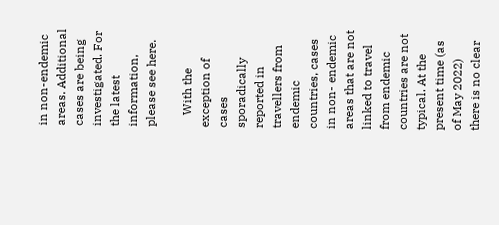in non-endemic areas. Additional cases are being investigated. For the latest information, please see here.

    With the exception of cases sporadically reported in travellers from endemic countries, cases in non- endemic areas that are not linked to travel from endemic countries are not typical. At the present time (as of May 2022) there is no clear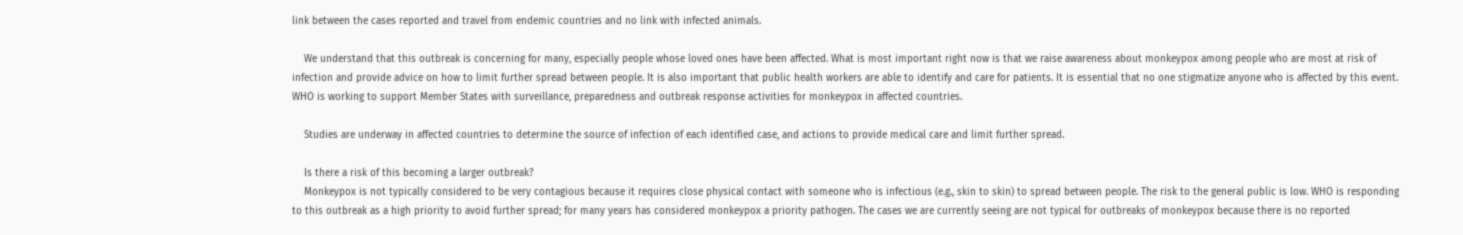link between the cases reported and travel from endemic countries and no link with infected animals.

    We understand that this outbreak is concerning for many, especially people whose loved ones have been affected. What is most important right now is that we raise awareness about monkeypox among people who are most at risk of infection and provide advice on how to limit further spread between people. It is also important that public health workers are able to identify and care for patients. It is essential that no one stigmatize anyone who is affected by this event. WHO is working to support Member States with surveillance, preparedness and outbreak response activities for monkeypox in affected countries.

    Studies are underway in affected countries to determine the source of infection of each identified case, and actions to provide medical care and limit further spread.

    Is there a risk of this becoming a larger outbreak?
    Monkeypox is not typically considered to be very contagious because it requires close physical contact with someone who is infectious (e.g., skin to skin) to spread between people. The risk to the general public is low. WHO is responding to this outbreak as a high priority to avoid further spread; for many years has considered monkeypox a priority pathogen. The cases we are currently seeing are not typical for outbreaks of monkeypox because there is no reported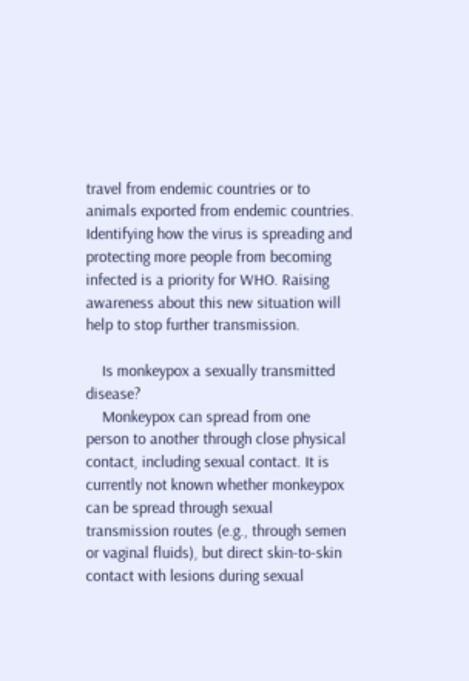travel from endemic countries or to animals exported from endemic countries. Identifying how the virus is spreading and protecting more people from becoming infected is a priority for WHO. Raising awareness about this new situation will help to stop further transmission.

    Is monkeypox a sexually transmitted disease?
    Monkeypox can spread from one person to another through close physical contact, including sexual contact. It is currently not known whether monkeypox can be spread through sexual transmission routes (e.g., through semen or vaginal fluids), but direct skin-to-skin contact with lesions during sexual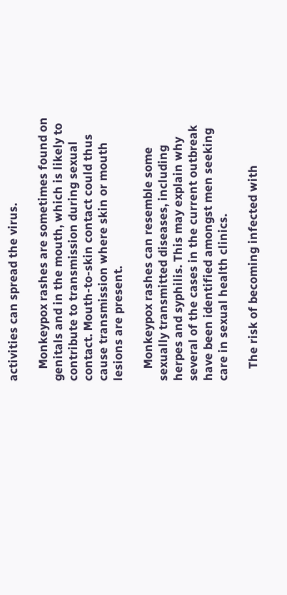activities can spread the virus.

    Monkeypox rashes are sometimes found on genitals and in the mouth, which is likely to contribute to transmission during sexual contact. Mouth-to-skin contact could thus cause transmission where skin or mouth lesions are present.

    Monkeypox rashes can resemble some sexually transmitted diseases, including herpes and syphilis. This may explain why several of the cases in the current outbreak have been identified amongst men seeking care in sexual health clinics.

    The risk of becoming infected with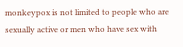monkeypox is not limited to people who are sexually active or men who have sex with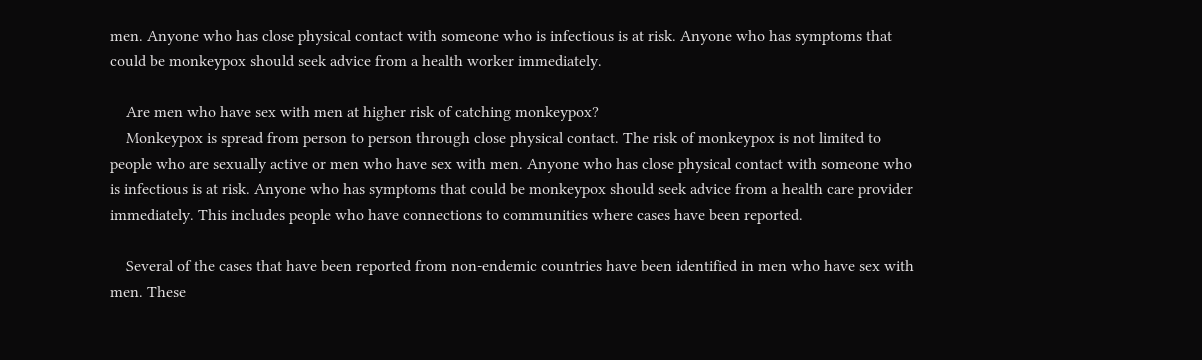men. Anyone who has close physical contact with someone who is infectious is at risk. Anyone who has symptoms that could be monkeypox should seek advice from a health worker immediately.

    Are men who have sex with men at higher risk of catching monkeypox?
    Monkeypox is spread from person to person through close physical contact. The risk of monkeypox is not limited to people who are sexually active or men who have sex with men. Anyone who has close physical contact with someone who is infectious is at risk. Anyone who has symptoms that could be monkeypox should seek advice from a health care provider immediately. This includes people who have connections to communities where cases have been reported.

    Several of the cases that have been reported from non-endemic countries have been identified in men who have sex with men. These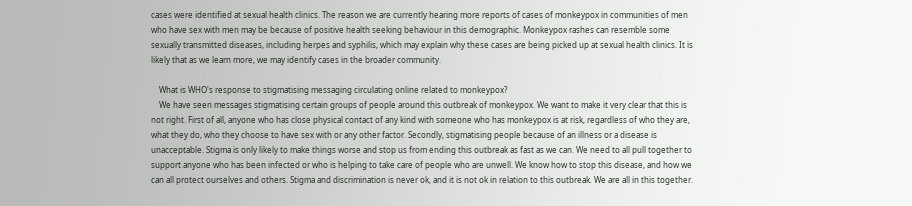cases were identified at sexual health clinics. The reason we are currently hearing more reports of cases of monkeypox in communities of men who have sex with men may be because of positive health seeking behaviour in this demographic. Monkeypox rashes can resemble some sexually transmitted diseases, including herpes and syphilis, which may explain why these cases are being picked up at sexual health clinics. It is likely that as we learn more, we may identify cases in the broader community.

    What is WHO's response to stigmatising messaging circulating online related to monkeypox?
    We have seen messages stigmatising certain groups of people around this outbreak of monkeypox. We want to make it very clear that this is not right. First of all, anyone who has close physical contact of any kind with someone who has monkeypox is at risk, regardless of who they are, what they do, who they choose to have sex with or any other factor. Secondly, stigmatising people because of an illness or a disease is unacceptable. Stigma is only likely to make things worse and stop us from ending this outbreak as fast as we can. We need to all pull together to support anyone who has been infected or who is helping to take care of people who are unwell. We know how to stop this disease, and how we can all protect ourselves and others. Stigma and discrimination is never ok, and it is not ok in relation to this outbreak. We are all in this together.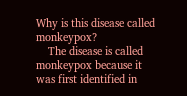Why is this disease called monkeypox?
    The disease is called monkeypox because it was first identified in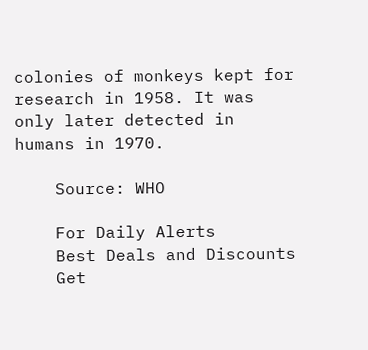colonies of monkeys kept for research in 1958. It was only later detected in humans in 1970.

    Source: WHO

    For Daily Alerts
    Best Deals and Discounts
    Get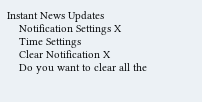Instant News Updates
    Notification Settings X
    Time Settings
    Clear Notification X
    Do you want to clear all the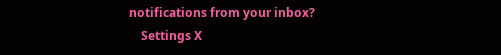notifications from your inbox?
    Settings X